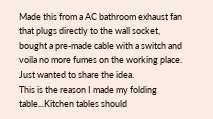Made this from a AC bathroom exhaust fan that plugs directly to the wall socket, bought a pre-made cable with a switch and voila no more fumes on the working place. Just wanted to share the idea.
This is the reason I made my folding table...Kitchen tables should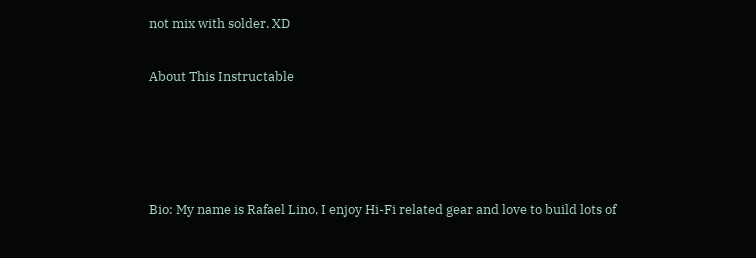not mix with solder. XD

About This Instructable




Bio: My name is Rafael Lino, I enjoy Hi-Fi related gear and love to build lots of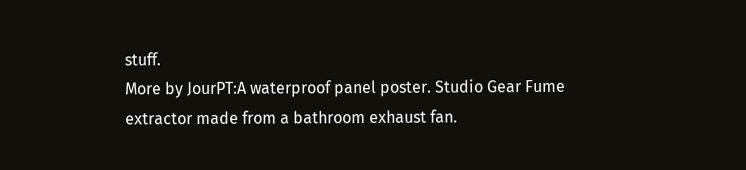stuff.
More by JourPT:A waterproof panel poster. Studio Gear Fume extractor made from a bathroom exhaust fan.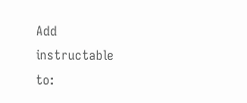Add instructable to: